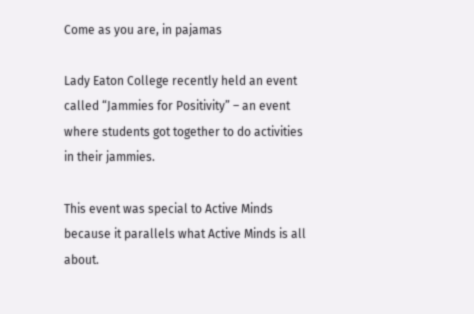Come as you are, in pajamas

Lady Eaton College recently held an event called “Jammies for Positivity” – an event where students got together to do activities in their jammies.

This event was special to Active Minds because it parallels what Active Minds is all about.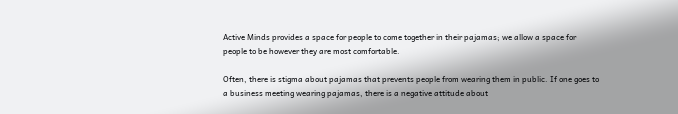Active Minds provides a space for people to come together in their pajamas; we allow a space for people to be however they are most comfortable.

Often, there is stigma about pajamas that prevents people from wearing them in public. If one goes to a business meeting wearing pajamas, there is a negative attitude about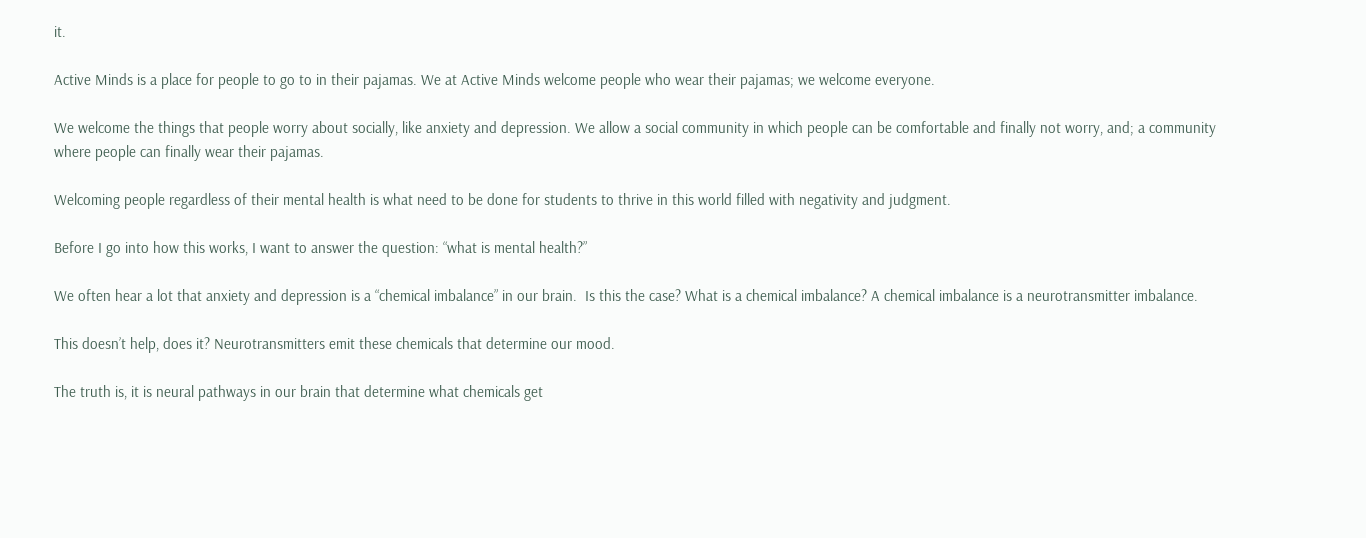it.

Active Minds is a place for people to go to in their pajamas. We at Active Minds welcome people who wear their pajamas; we welcome everyone.

We welcome the things that people worry about socially, like anxiety and depression. We allow a social community in which people can be comfortable and finally not worry, and; a community where people can finally wear their pajamas.

Welcoming people regardless of their mental health is what need to be done for students to thrive in this world filled with negativity and judgment.

Before I go into how this works, I want to answer the question: “what is mental health?”

We often hear a lot that anxiety and depression is a “chemical imbalance” in our brain.  Is this the case? What is a chemical imbalance? A chemical imbalance is a neurotransmitter imbalance.

This doesn’t help, does it? Neurotransmitters emit these chemicals that determine our mood.

The truth is, it is neural pathways in our brain that determine what chemicals get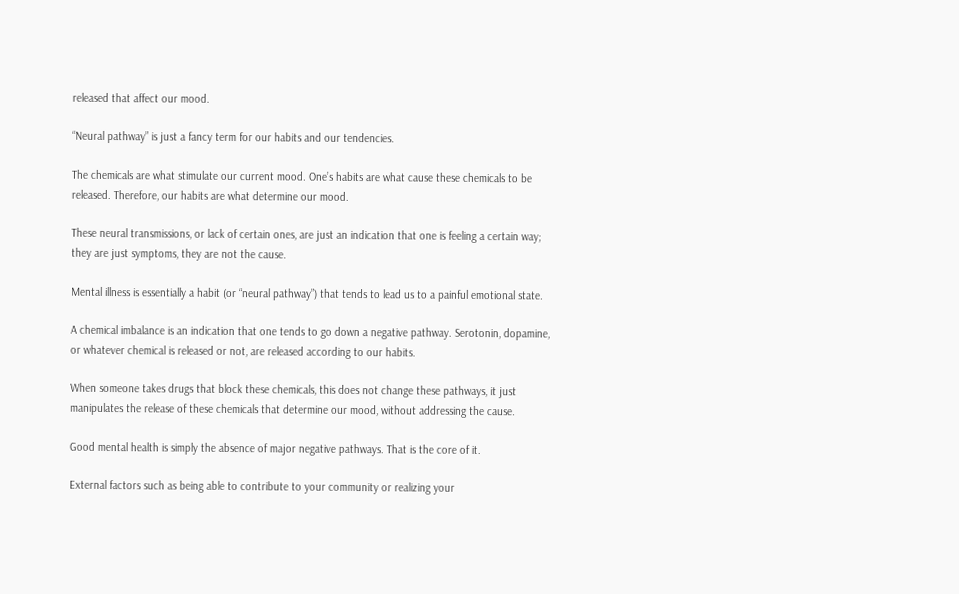released that affect our mood.

“Neural pathway” is just a fancy term for our habits and our tendencies.

The chemicals are what stimulate our current mood. One’s habits are what cause these chemicals to be released. Therefore, our habits are what determine our mood.

These neural transmissions, or lack of certain ones, are just an indication that one is feeling a certain way; they are just symptoms, they are not the cause.

Mental illness is essentially a habit (or “neural pathway”) that tends to lead us to a painful emotional state.

A chemical imbalance is an indication that one tends to go down a negative pathway. Serotonin, dopamine, or whatever chemical is released or not, are released according to our habits.

When someone takes drugs that block these chemicals, this does not change these pathways, it just manipulates the release of these chemicals that determine our mood, without addressing the cause.

Good mental health is simply the absence of major negative pathways. That is the core of it.

External factors such as being able to contribute to your community or realizing your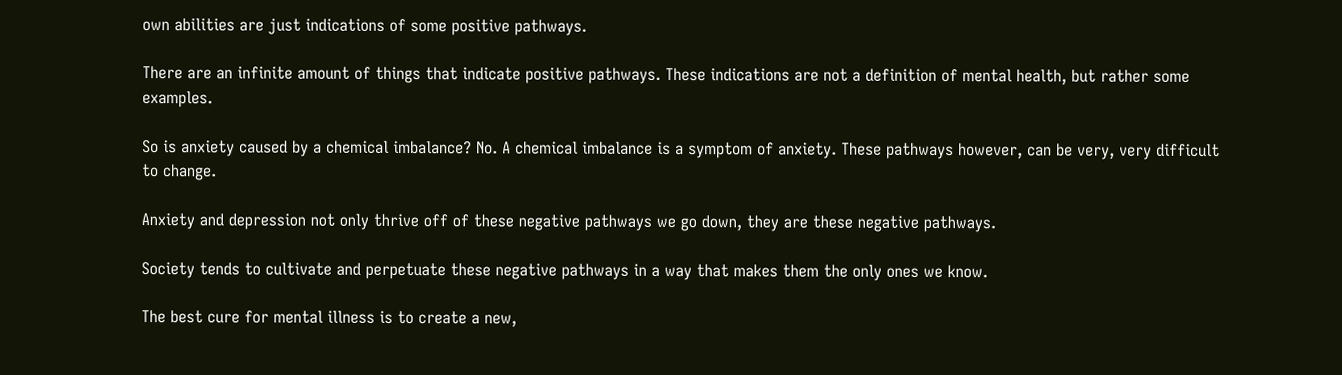own abilities are just indications of some positive pathways.

There are an infinite amount of things that indicate positive pathways. These indications are not a definition of mental health, but rather some examples.

So is anxiety caused by a chemical imbalance? No. A chemical imbalance is a symptom of anxiety. These pathways however, can be very, very difficult to change.

Anxiety and depression not only thrive off of these negative pathways we go down, they are these negative pathways.

Society tends to cultivate and perpetuate these negative pathways in a way that makes them the only ones we know.

The best cure for mental illness is to create a new,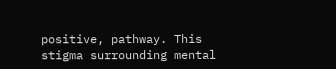positive, pathway. This stigma surrounding mental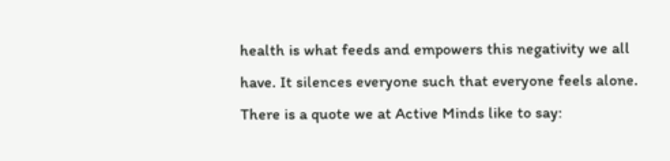health is what feeds and empowers this negativity we all have. It silences everyone such that everyone feels alone. There is a quote we at Active Minds like to say: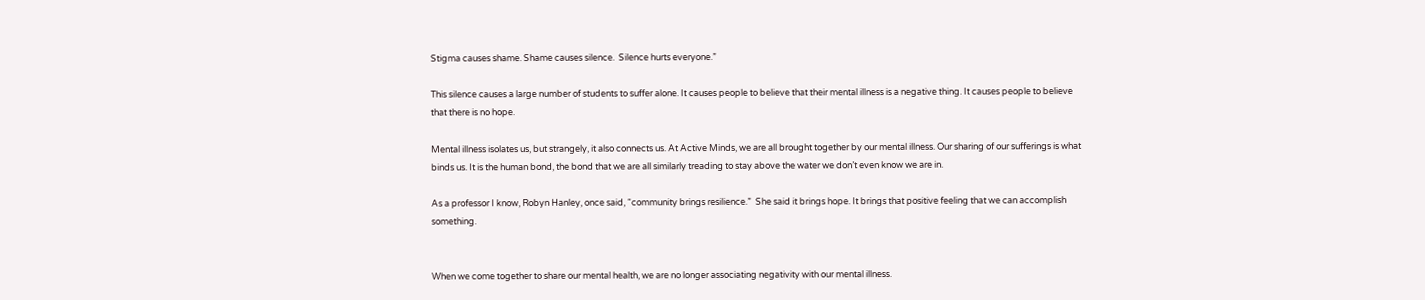Stigma causes shame. Shame causes silence.  Silence hurts everyone.”

This silence causes a large number of students to suffer alone. It causes people to believe that their mental illness is a negative thing. It causes people to believe that there is no hope.

Mental illness isolates us, but strangely, it also connects us. At Active Minds, we are all brought together by our mental illness. Our sharing of our sufferings is what binds us. It is the human bond, the bond that we are all similarly treading to stay above the water we don’t even know we are in.

As a professor I know, Robyn Hanley, once said, “community brings resilience.”  She said it brings hope. It brings that positive feeling that we can accomplish something.


When we come together to share our mental health, we are no longer associating negativity with our mental illness.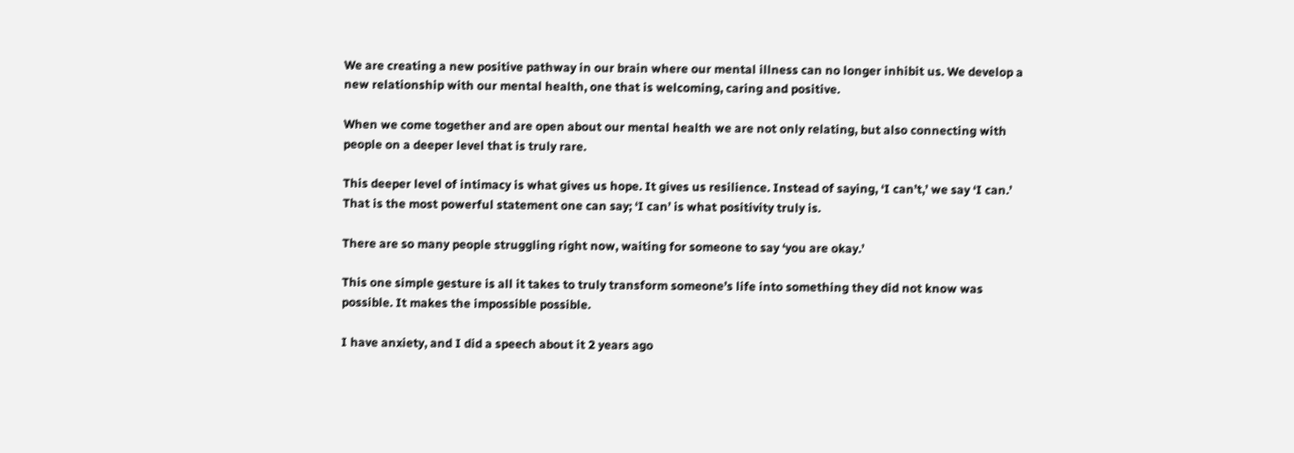We are creating a new positive pathway in our brain where our mental illness can no longer inhibit us. We develop a new relationship with our mental health, one that is welcoming, caring and positive.

When we come together and are open about our mental health we are not only relating, but also connecting with people on a deeper level that is truly rare.

This deeper level of intimacy is what gives us hope. It gives us resilience. Instead of saying, ‘I can’t,’ we say ‘I can.’ That is the most powerful statement one can say; ‘I can’ is what positivity truly is.

There are so many people struggling right now, waiting for someone to say ‘you are okay.’

This one simple gesture is all it takes to truly transform someone’s life into something they did not know was possible. It makes the impossible possible.

I have anxiety, and I did a speech about it 2 years ago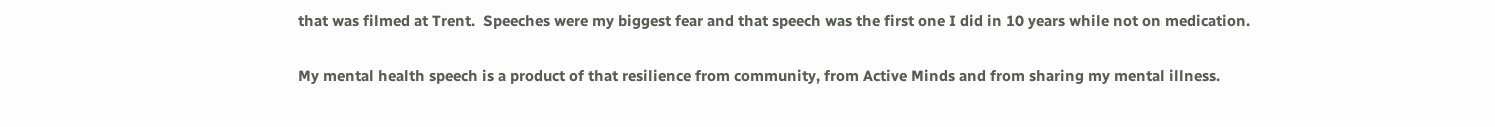that was filmed at Trent.  Speeches were my biggest fear and that speech was the first one I did in 10 years while not on medication.

My mental health speech is a product of that resilience from community, from Active Minds and from sharing my mental illness.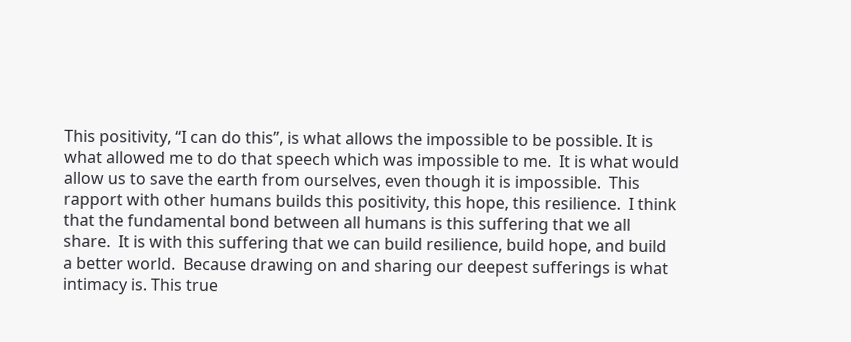This positivity, “I can do this”, is what allows the impossible to be possible. It is what allowed me to do that speech which was impossible to me.  It is what would allow us to save the earth from ourselves, even though it is impossible.  This rapport with other humans builds this positivity, this hope, this resilience.  I think that the fundamental bond between all humans is this suffering that we all share.  It is with this suffering that we can build resilience, build hope, and build a better world.  Because drawing on and sharing our deepest sufferings is what intimacy is. This true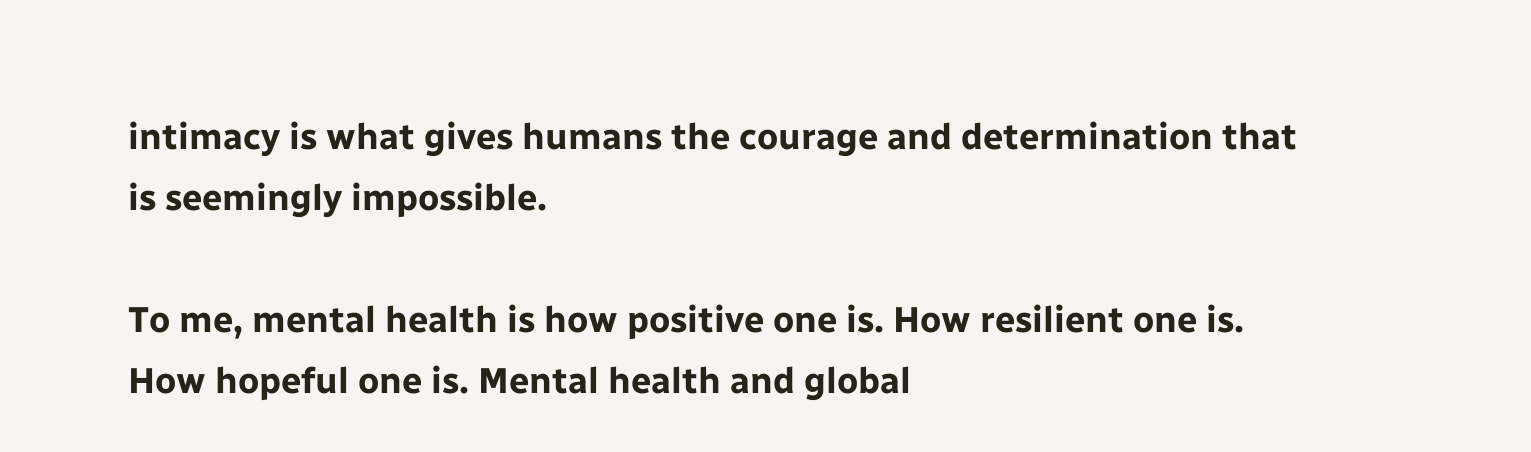intimacy is what gives humans the courage and determination that is seemingly impossible.

To me, mental health is how positive one is. How resilient one is. How hopeful one is. Mental health and global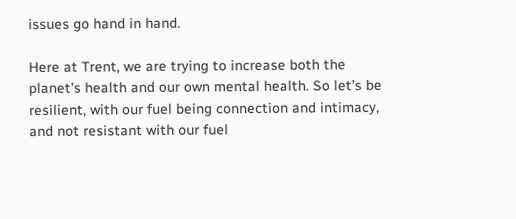issues go hand in hand.

Here at Trent, we are trying to increase both the planet’s health and our own mental health. So let’s be resilient, with our fuel being connection and intimacy, and not resistant with our fuel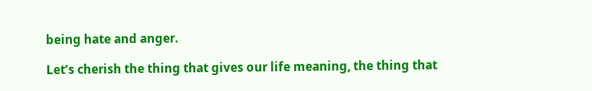being hate and anger.

Let’s cherish the thing that gives our life meaning, the thing that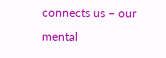connects us – our mental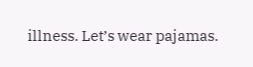illness. Let’s wear pajamas.